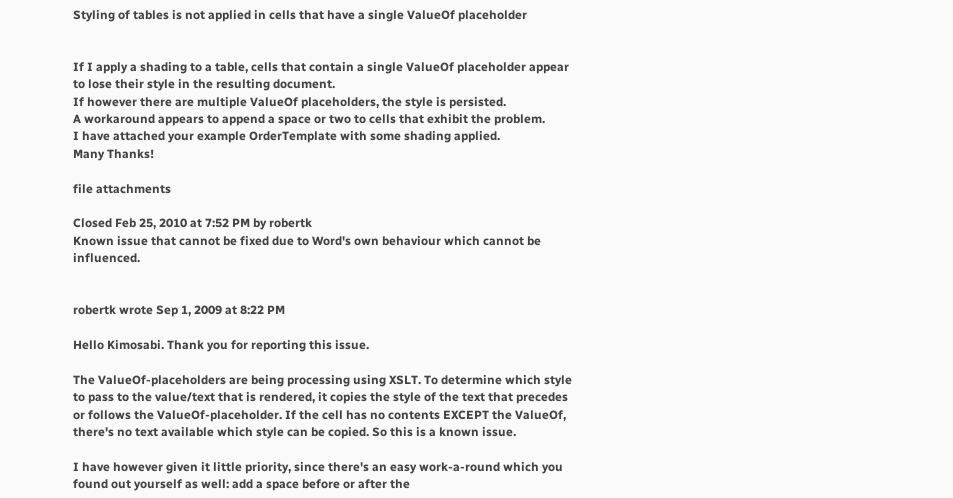Styling of tables is not applied in cells that have a single ValueOf placeholder


If I apply a shading to a table, cells that contain a single ValueOf placeholder appear to lose their style in the resulting document.
If however there are multiple ValueOf placeholders, the style is persisted.
A workaround appears to append a space or two to cells that exhibit the problem.
I have attached your example OrderTemplate with some shading applied.
Many Thanks!

file attachments

Closed Feb 25, 2010 at 7:52 PM by robertk
Known issue that cannot be fixed due to Word's own behaviour which cannot be influenced.


robertk wrote Sep 1, 2009 at 8:22 PM

Hello Kimosabi. Thank you for reporting this issue.

The ValueOf-placeholders are being processing using XSLT. To determine which style to pass to the value/text that is rendered, it copies the style of the text that precedes or follows the ValueOf-placeholder. If the cell has no contents EXCEPT the ValueOf, there's no text available which style can be copied. So this is a known issue.

I have however given it little priority, since there's an easy work-a-round which you found out yourself as well: add a space before or after the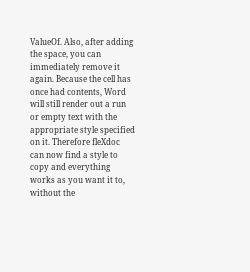ValueOf. Also, after adding the space, you can immediately remove it again. Because the cell has once had contents, Word will still render out a run or empty text with the appropriate style specified on it. Therefore fleXdoc can now find a style to copy and everything works as you want it to, without the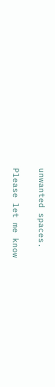unwanted spaces.

Please let me know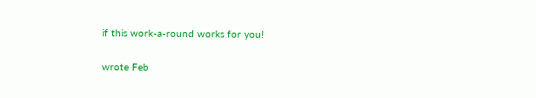if this work-a-round works for you!

wrote Feb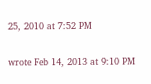25, 2010 at 7:52 PM

wrote Feb 14, 2013 at 9:10 PM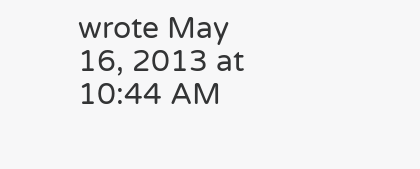wrote May 16, 2013 at 10:44 AM